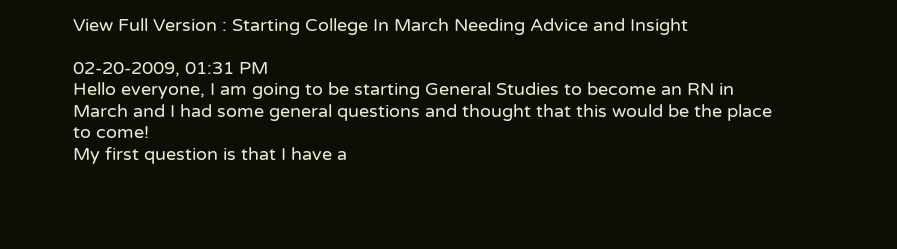View Full Version : Starting College In March Needing Advice and Insight

02-20-2009, 01:31 PM
Hello everyone, I am going to be starting General Studies to become an RN in March and I had some general questions and thought that this would be the place to come!
My first question is that I have a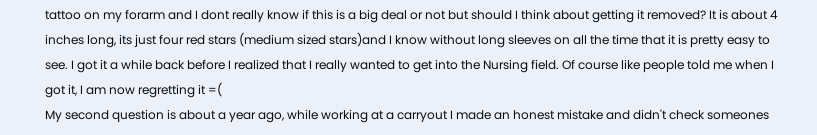tattoo on my forarm and I dont really know if this is a big deal or not but should I think about getting it removed? It is about 4 inches long, its just four red stars (medium sized stars)and I know without long sleeves on all the time that it is pretty easy to see. I got it a while back before I realized that I really wanted to get into the Nursing field. Of course like people told me when I got it, I am now regretting it =(
My second question is about a year ago, while working at a carryout I made an honest mistake and didn't check someones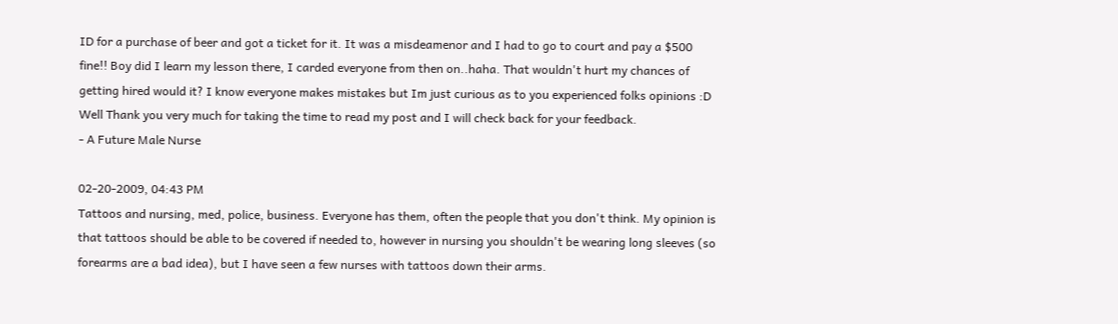ID for a purchase of beer and got a ticket for it. It was a misdeamenor and I had to go to court and pay a $500 fine!! Boy did I learn my lesson there, I carded everyone from then on..haha. That wouldn't hurt my chances of getting hired would it? I know everyone makes mistakes but Im just curious as to you experienced folks opinions :D Well Thank you very much for taking the time to read my post and I will check back for your feedback.
- A Future Male Nurse

02-20-2009, 04:43 PM
Tattoos and nursing, med, police, business. Everyone has them, often the people that you don't think. My opinion is that tattoos should be able to be covered if needed to, however in nursing you shouldn't be wearing long sleeves (so forearms are a bad idea), but I have seen a few nurses with tattoos down their arms.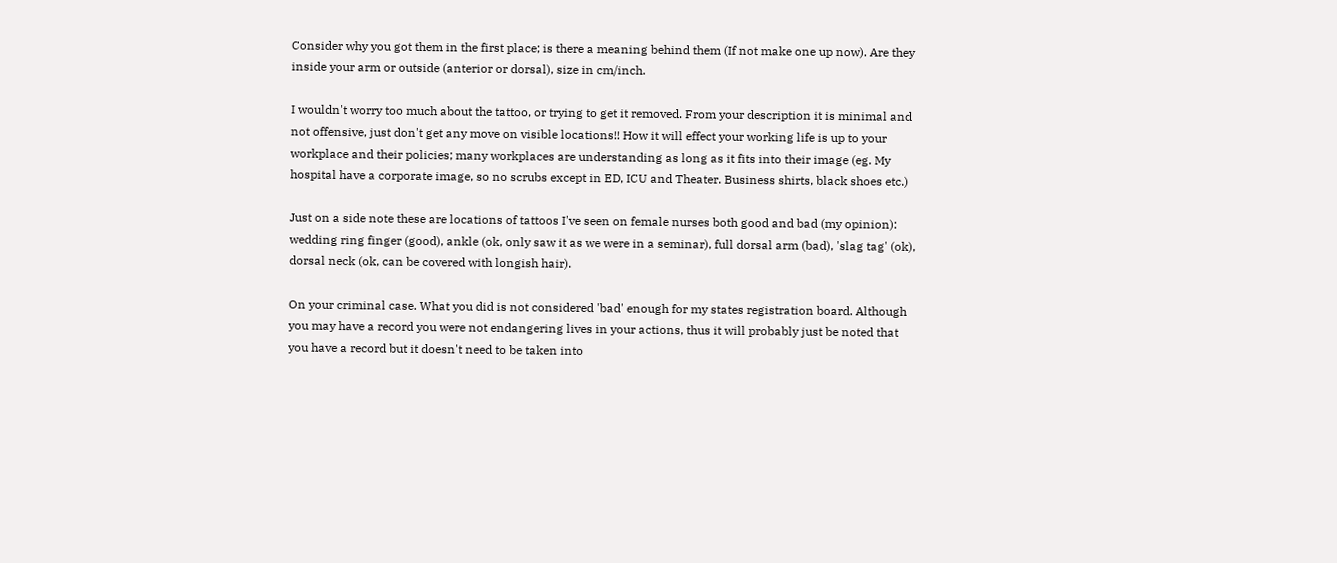Consider why you got them in the first place; is there a meaning behind them (If not make one up now). Are they inside your arm or outside (anterior or dorsal), size in cm/inch.

I wouldn't worry too much about the tattoo, or trying to get it removed. From your description it is minimal and not offensive, just don't get any move on visible locations!! How it will effect your working life is up to your workplace and their policies; many workplaces are understanding as long as it fits into their image (eg. My hospital have a corporate image, so no scrubs except in ED, ICU and Theater. Business shirts, black shoes etc.)

Just on a side note these are locations of tattoos I've seen on female nurses both good and bad (my opinion): wedding ring finger (good), ankle (ok, only saw it as we were in a seminar), full dorsal arm (bad), 'slag tag' (ok), dorsal neck (ok, can be covered with longish hair).

On your criminal case. What you did is not considered 'bad' enough for my states registration board. Although you may have a record you were not endangering lives in your actions, thus it will probably just be noted that you have a record but it doesn't need to be taken into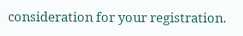consideration for your registration.